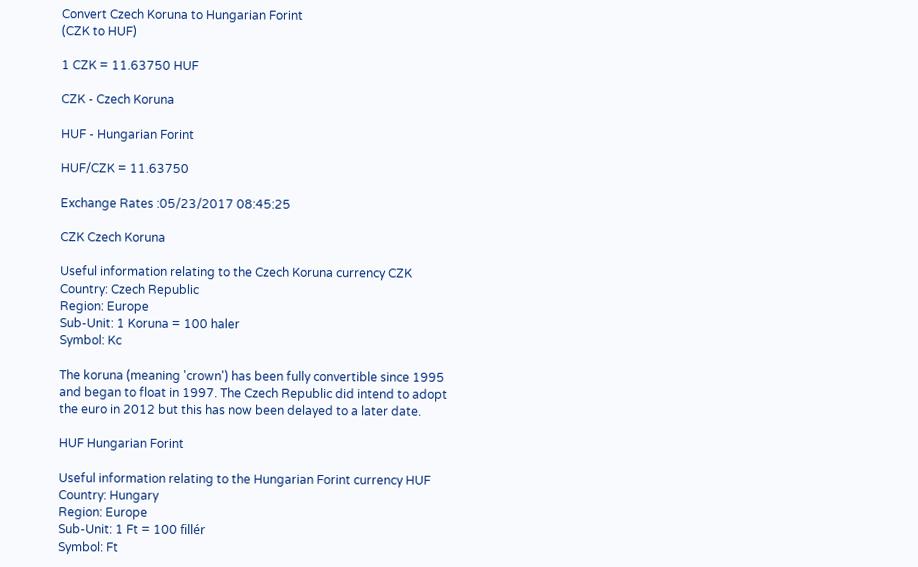Convert Czech Koruna to Hungarian Forint
(CZK to HUF)

1 CZK = 11.63750 HUF

CZK - Czech Koruna

HUF - Hungarian Forint

HUF/CZK = 11.63750

Exchange Rates :05/23/2017 08:45:25

CZK Czech Koruna

Useful information relating to the Czech Koruna currency CZK
Country: Czech Republic
Region: Europe
Sub-Unit: 1 Koruna = 100 haler
Symbol: Kc

The koruna (meaning 'crown') has been fully convertible since 1995 and began to float in 1997. The Czech Republic did intend to adopt the euro in 2012 but this has now been delayed to a later date.

HUF Hungarian Forint

Useful information relating to the Hungarian Forint currency HUF
Country: Hungary
Region: Europe
Sub-Unit: 1 Ft = 100 fillér
Symbol: Ft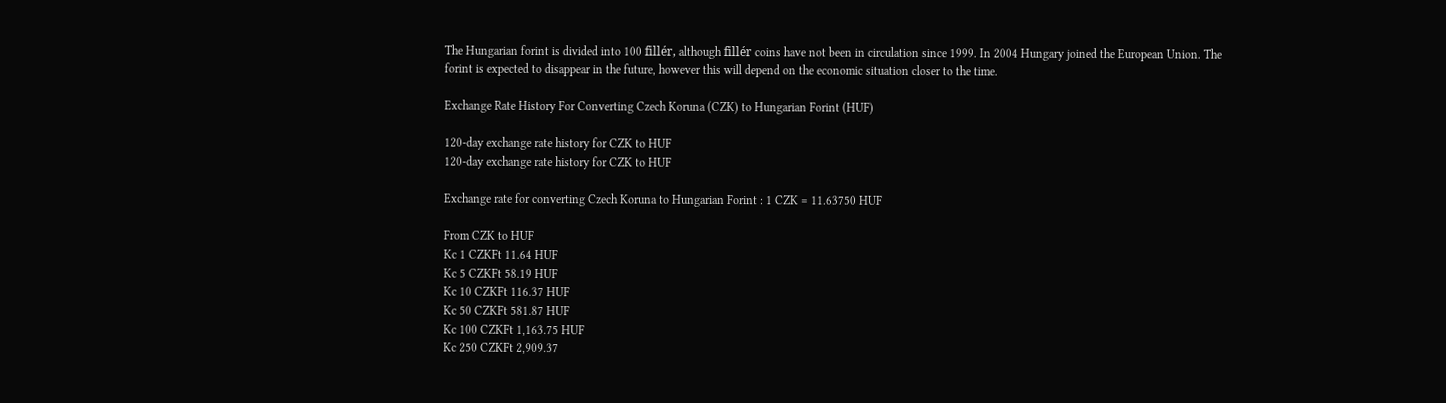The Hungarian forint is divided into 100 fillér, although fillér coins have not been in circulation since 1999. In 2004 Hungary joined the European Union. The forint is expected to disappear in the future, however this will depend on the economic situation closer to the time.

Exchange Rate History For Converting Czech Koruna (CZK) to Hungarian Forint (HUF)

120-day exchange rate history for CZK to HUF
120-day exchange rate history for CZK to HUF

Exchange rate for converting Czech Koruna to Hungarian Forint : 1 CZK = 11.63750 HUF

From CZK to HUF
Kc 1 CZKFt 11.64 HUF
Kc 5 CZKFt 58.19 HUF
Kc 10 CZKFt 116.37 HUF
Kc 50 CZKFt 581.87 HUF
Kc 100 CZKFt 1,163.75 HUF
Kc 250 CZKFt 2,909.37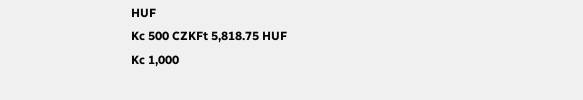HUF
Kc 500 CZKFt 5,818.75 HUF
Kc 1,000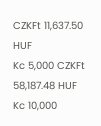CZKFt 11,637.50 HUF
Kc 5,000 CZKFt 58,187.48 HUF
Kc 10,000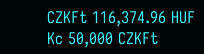CZKFt 116,374.96 HUF
Kc 50,000 CZKFt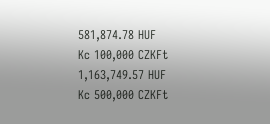581,874.78 HUF
Kc 100,000 CZKFt 1,163,749.57 HUF
Kc 500,000 CZKFt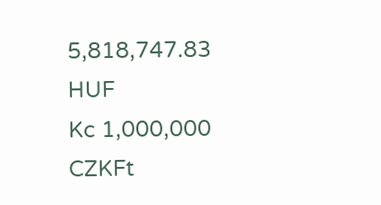5,818,747.83 HUF
Kc 1,000,000 CZKFt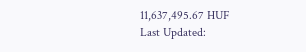11,637,495.67 HUF
Last Updated: